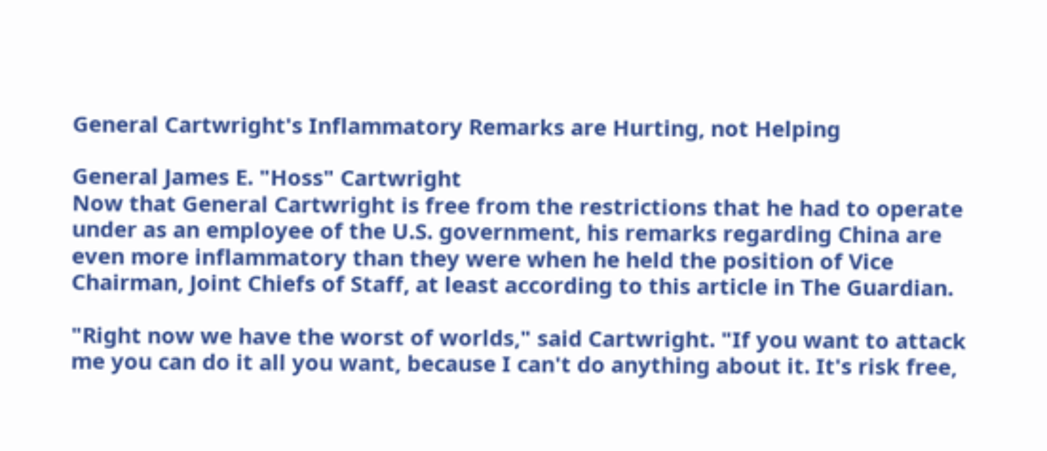General Cartwright's Inflammatory Remarks are Hurting, not Helping

General James E. "Hoss" Cartwright
Now that General Cartwright is free from the restrictions that he had to operate under as an employee of the U.S. government, his remarks regarding China are even more inflammatory than they were when he held the position of Vice Chairman, Joint Chiefs of Staff, at least according to this article in The Guardian.

"Right now we have the worst of worlds," said Cartwright. "If you want to attack me you can do it all you want, because I can't do anything about it. It's risk free,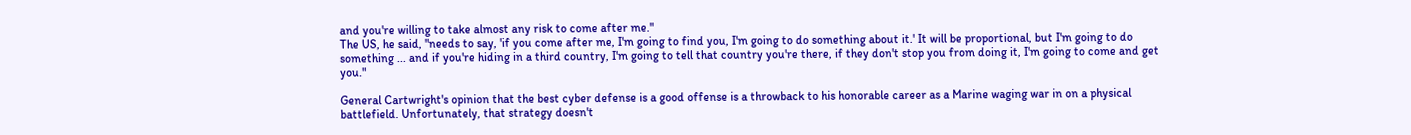and you're willing to take almost any risk to come after me."
The US, he said, "needs to say, 'if you come after me, I'm going to find you, I'm going to do something about it.' It will be proportional, but I'm going to do something ... and if you're hiding in a third country, I'm going to tell that country you're there, if they don't stop you from doing it, I'm going to come and get you."

General Cartwright's opinion that the best cyber defense is a good offense is a throwback to his honorable career as a Marine waging war in on a physical battlefield. Unfortunately, that strategy doesn't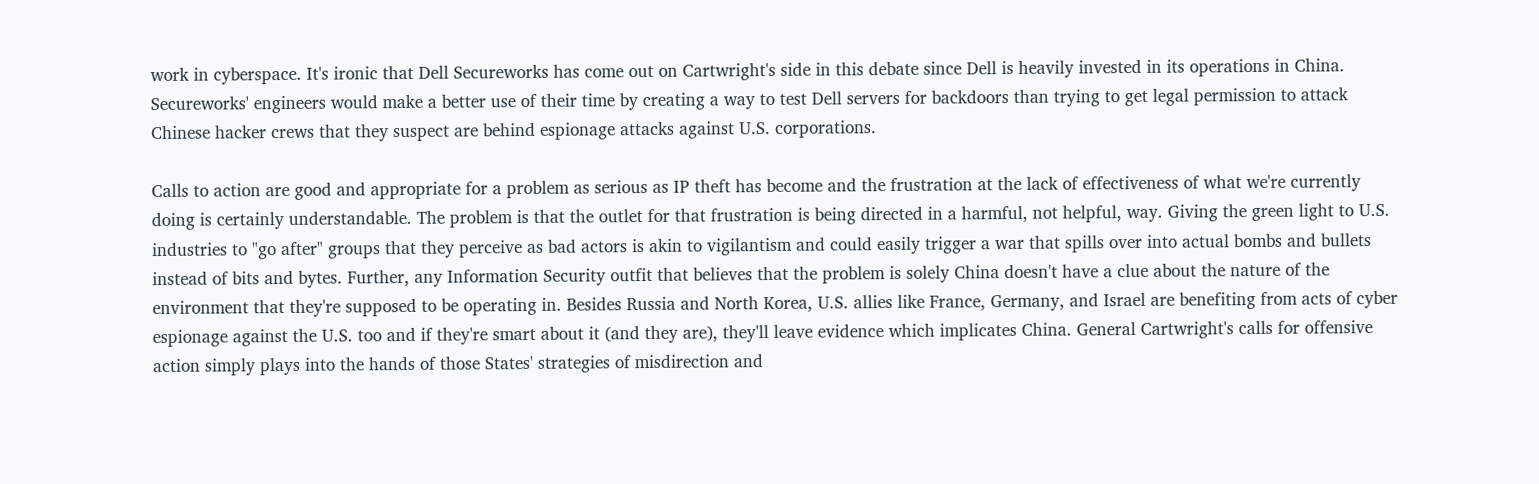work in cyberspace. It's ironic that Dell Secureworks has come out on Cartwright's side in this debate since Dell is heavily invested in its operations in China. Secureworks' engineers would make a better use of their time by creating a way to test Dell servers for backdoors than trying to get legal permission to attack Chinese hacker crews that they suspect are behind espionage attacks against U.S. corporations.

Calls to action are good and appropriate for a problem as serious as IP theft has become and the frustration at the lack of effectiveness of what we're currently doing is certainly understandable. The problem is that the outlet for that frustration is being directed in a harmful, not helpful, way. Giving the green light to U.S. industries to "go after" groups that they perceive as bad actors is akin to vigilantism and could easily trigger a war that spills over into actual bombs and bullets instead of bits and bytes. Further, any Information Security outfit that believes that the problem is solely China doesn't have a clue about the nature of the environment that they're supposed to be operating in. Besides Russia and North Korea, U.S. allies like France, Germany, and Israel are benefiting from acts of cyber espionage against the U.S. too and if they're smart about it (and they are), they'll leave evidence which implicates China. General Cartwright's calls for offensive action simply plays into the hands of those States' strategies of misdirection and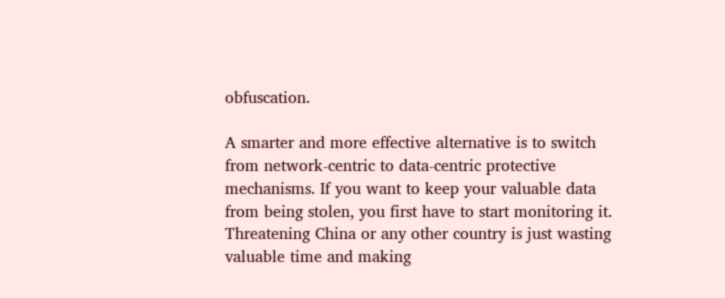obfuscation.

A smarter and more effective alternative is to switch from network-centric to data-centric protective mechanisms. If you want to keep your valuable data from being stolen, you first have to start monitoring it. Threatening China or any other country is just wasting valuable time and making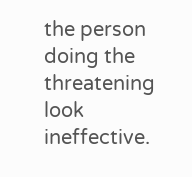the person doing the threatening look ineffective.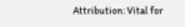Attribution: Vital for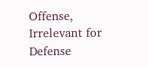Offense, Irrelevant for Defense